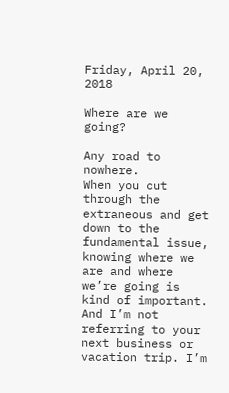Friday, April 20, 2018

Where are we going?

Any road to nowhere.
When you cut through the extraneous and get down to the fundamental issue, knowing where we are and where we’re going is kind of important. And I’m not referring to your next business or vacation trip. I’m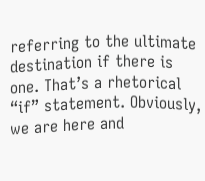referring to the ultimate destination if there is one. That’s a rhetorical “if” statement. Obviously, we are here and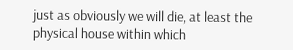just as obviously we will die, at least the physical house within which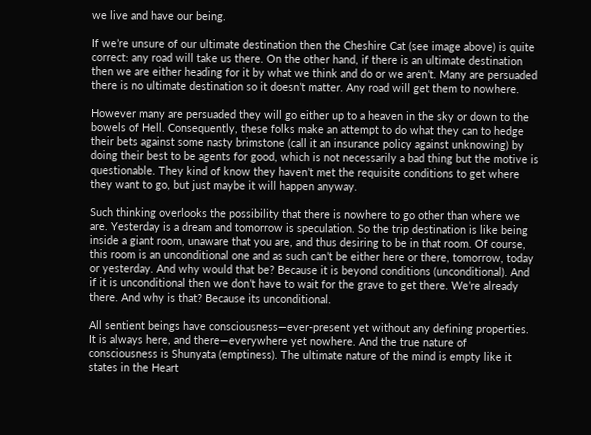we live and have our being.

If we’re unsure of our ultimate destination then the Cheshire Cat (see image above) is quite correct: any road will take us there. On the other hand, if there is an ultimate destination then we are either heading for it by what we think and do or we aren’t. Many are persuaded there is no ultimate destination so it doesn’t matter. Any road will get them to nowhere.

However many are persuaded they will go either up to a heaven in the sky or down to the bowels of Hell. Consequently, these folks make an attempt to do what they can to hedge their bets against some nasty brimstone (call it an insurance policy against unknowing) by doing their best to be agents for good, which is not necessarily a bad thing but the motive is questionable. They kind of know they haven’t met the requisite conditions to get where they want to go, but just maybe it will happen anyway.

Such thinking overlooks the possibility that there is nowhere to go other than where we are. Yesterday is a dream and tomorrow is speculation. So the trip destination is like being inside a giant room, unaware that you are, and thus desiring to be in that room. Of course, this room is an unconditional one and as such can’t be either here or there, tomorrow, today or yesterday. And why would that be? Because it is beyond conditions (unconditional). And if it is unconditional then we don’t have to wait for the grave to get there. We’re already there. And why is that? Because its unconditional.

All sentient beings have consciousness—ever-present yet without any defining properties. It is always here, and there—everywhere yet nowhere. And the true nature of consciousness is Shunyata (emptiness). The ultimate nature of the mind is empty like it states in the Heart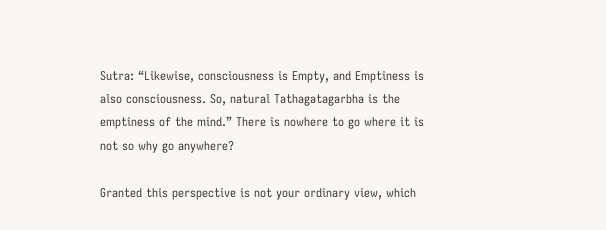Sutra: “Likewise, consciousness is Empty, and Emptiness is also consciousness. So, natural Tathagatagarbha is the emptiness of the mind.” There is nowhere to go where it is not so why go anywhere?

Granted this perspective is not your ordinary view, which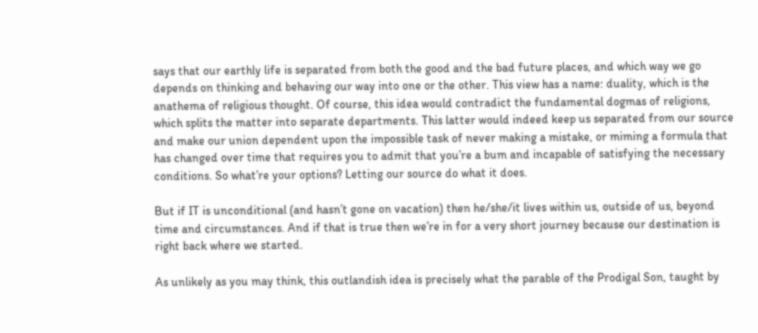says that our earthly life is separated from both the good and the bad future places, and which way we go depends on thinking and behaving our way into one or the other. This view has a name: duality, which is the anathema of religious thought. Of course, this idea would contradict the fundamental dogmas of religions, which splits the matter into separate departments. This latter would indeed keep us separated from our source and make our union dependent upon the impossible task of never making a mistake, or miming a formula that has changed over time that requires you to admit that you’re a bum and incapable of satisfying the necessary conditions. So what’re your options? Letting our source do what it does.

But if IT is unconditional (and hasn’t gone on vacation) then he/she/it lives within us, outside of us, beyond time and circumstances. And if that is true then we’re in for a very short journey because our destination is right back where we started.

As unlikely as you may think, this outlandish idea is precisely what the parable of the Prodigal Son, taught by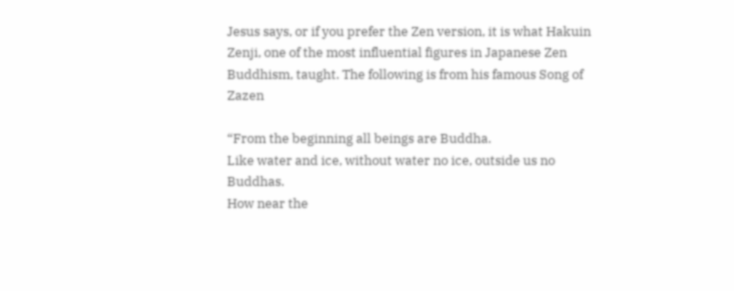Jesus says, or if you prefer the Zen version, it is what Hakuin Zenji, one of the most influential figures in Japanese Zen Buddhism, taught. The following is from his famous Song of Zazen

“From the beginning all beings are Buddha.
Like water and ice, without water no ice, outside us no Buddhas.
How near the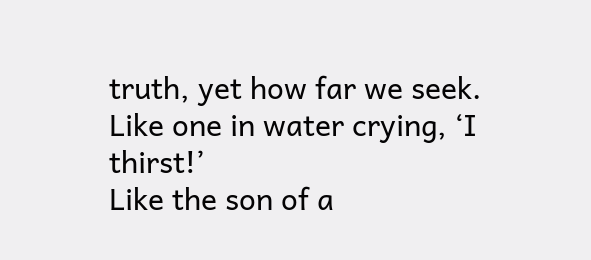truth, yet how far we seek.
Like one in water crying, ‘I thirst!’
Like the son of a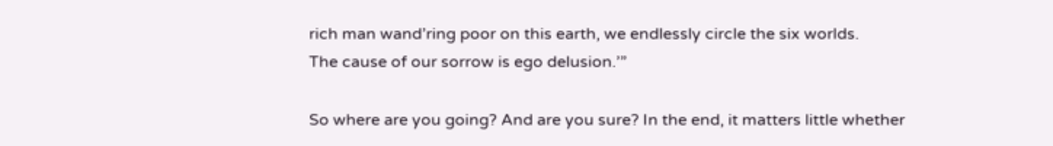rich man wand’ring poor on this earth, we endlessly circle the six worlds.
The cause of our sorrow is ego delusion.’”

So where are you going? And are you sure? In the end, it matters little whether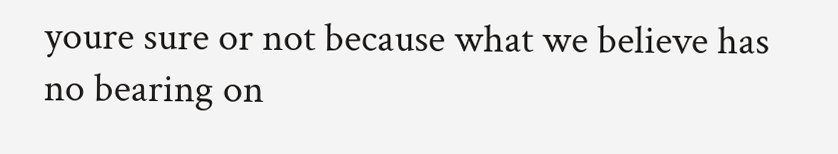youre sure or not because what we believe has no bearing on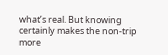what’s real. But knowing certainly makes the non-trip more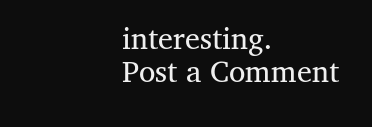interesting.
Post a Comment